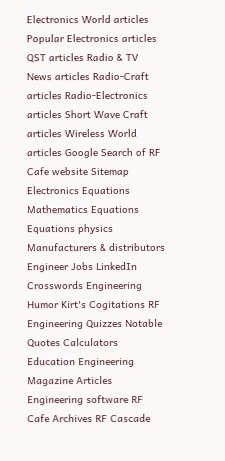Electronics World articles Popular Electronics articles QST articles Radio & TV News articles Radio-Craft articles Radio-Electronics articles Short Wave Craft articles Wireless World articles Google Search of RF Cafe website Sitemap Electronics Equations Mathematics Equations Equations physics Manufacturers & distributors Engineer Jobs LinkedIn Crosswords Engineering Humor Kirt's Cogitations RF Engineering Quizzes Notable Quotes Calculators Education Engineering Magazine Articles Engineering software RF Cafe Archives RF Cascade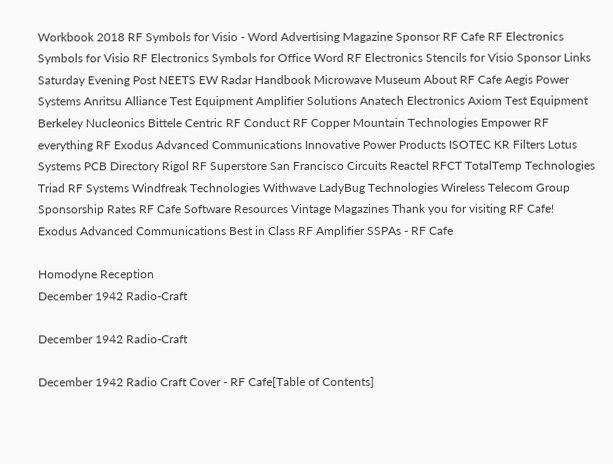Workbook 2018 RF Symbols for Visio - Word Advertising Magazine Sponsor RF Cafe RF Electronics Symbols for Visio RF Electronics Symbols for Office Word RF Electronics Stencils for Visio Sponsor Links Saturday Evening Post NEETS EW Radar Handbook Microwave Museum About RF Cafe Aegis Power Systems Anritsu Alliance Test Equipment Amplifier Solutions Anatech Electronics Axiom Test Equipment Berkeley Nucleonics Bittele Centric RF Conduct RF Copper Mountain Technologies Empower RF everything RF Exodus Advanced Communications Innovative Power Products ISOTEC KR Filters Lotus Systems PCB Directory Rigol RF Superstore San Francisco Circuits Reactel RFCT TotalTemp Technologies Triad RF Systems Windfreak Technologies Withwave LadyBug Technologies Wireless Telecom Group Sponsorship Rates RF Cafe Software Resources Vintage Magazines Thank you for visiting RF Cafe!
Exodus Advanced Communications Best in Class RF Amplifier SSPAs - RF Cafe

Homodyne Reception
December 1942 Radio-Craft

December 1942 Radio-Craft

December 1942 Radio Craft Cover - RF Cafe[Table of Contents]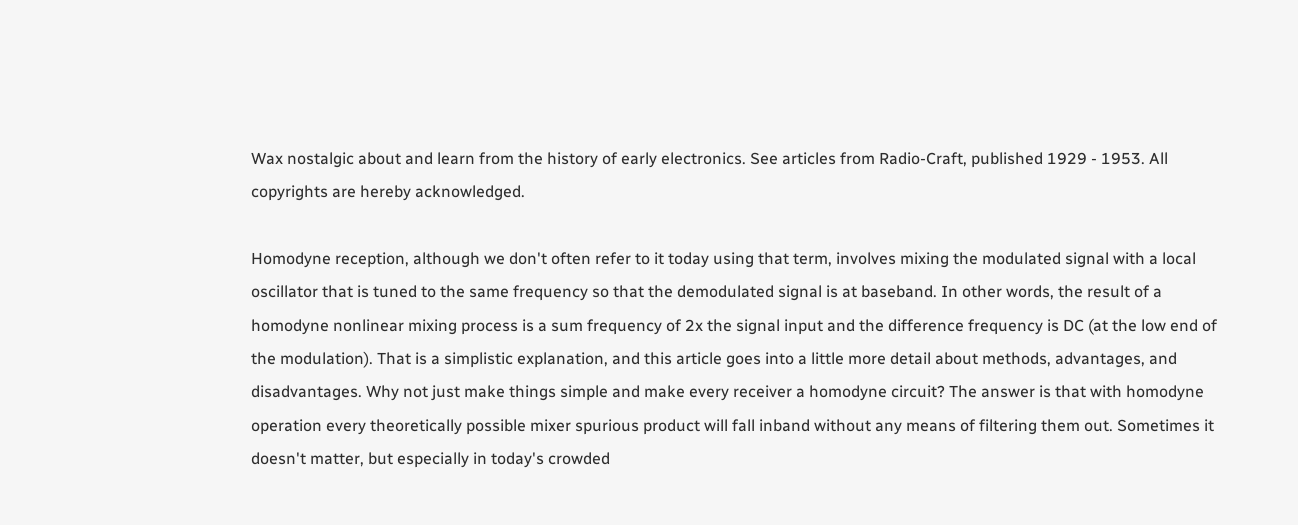Wax nostalgic about and learn from the history of early electronics. See articles from Radio-Craft, published 1929 - 1953. All copyrights are hereby acknowledged.

Homodyne reception, although we don't often refer to it today using that term, involves mixing the modulated signal with a local oscillator that is tuned to the same frequency so that the demodulated signal is at baseband. In other words, the result of a homodyne nonlinear mixing process is a sum frequency of 2x the signal input and the difference frequency is DC (at the low end of the modulation). That is a simplistic explanation, and this article goes into a little more detail about methods, advantages, and disadvantages. Why not just make things simple and make every receiver a homodyne circuit? The answer is that with homodyne operation every theoretically possible mixer spurious product will fall inband without any means of filtering them out. Sometimes it doesn't matter, but especially in today's crowded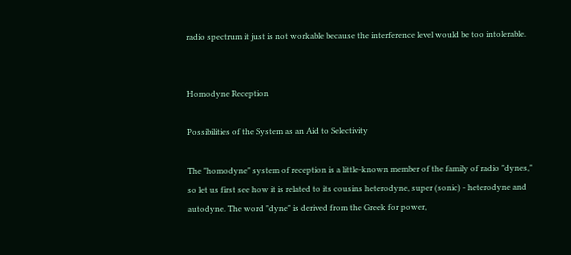radio spectrum it just is not workable because the interference level would be too intolerable.


Homodyne Reception

Possibilities of the System as an Aid to Selectivity

The "homodyne" system of reception is a little-known member of the family of radio "dynes," so let us first see how it is related to its cousins heterodyne, super (sonic) - heterodyne and autodyne. The word "dyne" is derived from the Greek for power,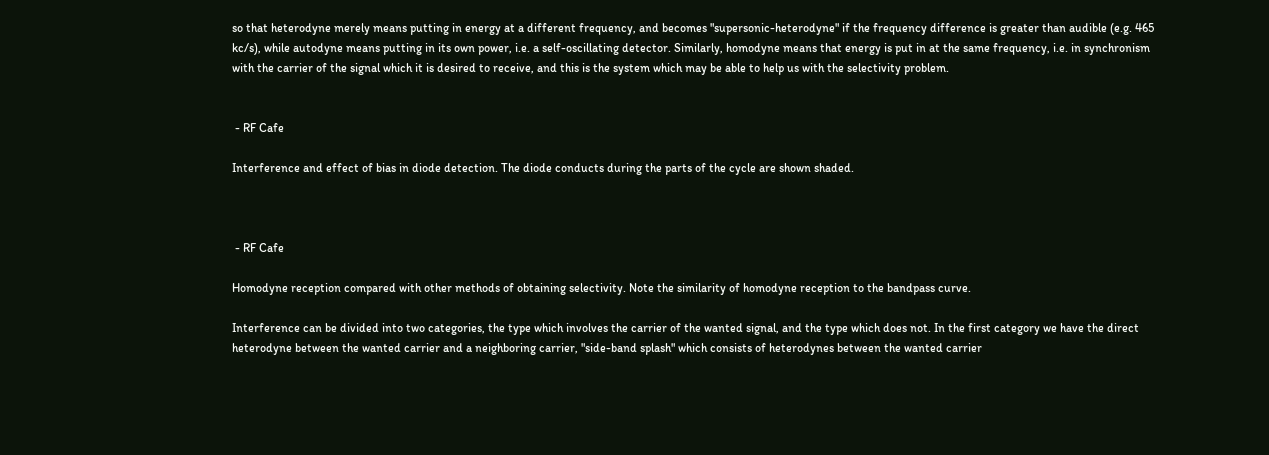so that heterodyne merely means putting in energy at a different frequency, and becomes "supersonic-heterodyne" if the frequency difference is greater than audible (e.g. 465 kc/s), while autodyne means putting in its own power, i.e. a self-oscillating detector. Similarly, homodyne means that energy is put in at the same frequency, i.e. in synchronism with the carrier of the signal which it is desired to receive, and this is the system which may be able to help us with the selectivity problem.


 - RF Cafe

Interference and effect of bias in diode detection. The diode conducts during the parts of the cycle are shown shaded.



 - RF Cafe

Homodyne reception compared with other methods of obtaining selectivity. Note the similarity of homodyne reception to the bandpass curve.

Interference can be divided into two categories, the type which involves the carrier of the wanted signal, and the type which does not. In the first category we have the direct heterodyne between the wanted carrier and a neighboring carrier, "side-band splash" which consists of heterodynes between the wanted carrier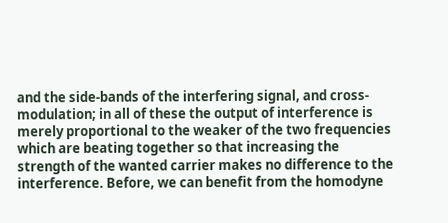and the side-bands of the interfering signal, and cross-modulation; in all of these the output of interference is merely proportional to the weaker of the two frequencies which are beating together so that increasing the strength of the wanted carrier makes no difference to the interference. Before, we can benefit from the homodyne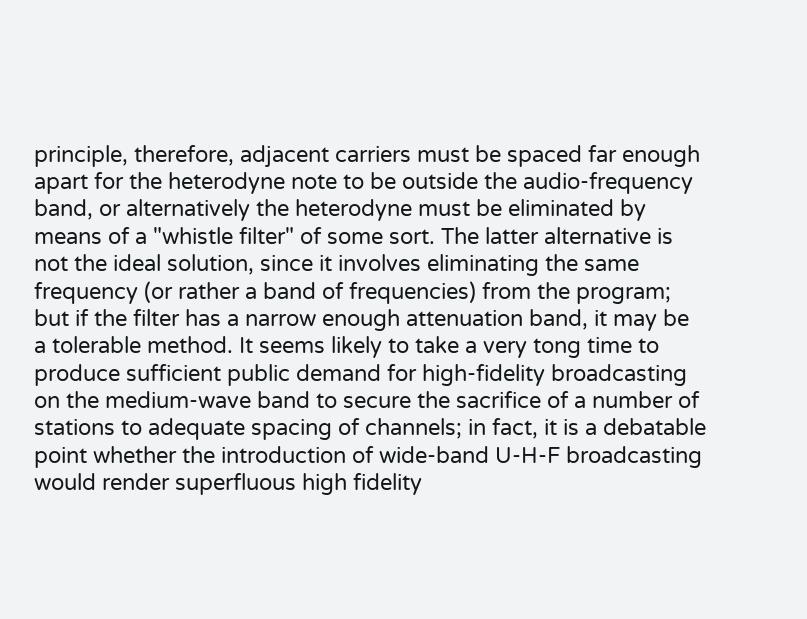principle, therefore, adjacent carriers must be spaced far enough apart for the heterodyne note to be outside the audio-frequency band, or alternatively the heterodyne must be eliminated by means of a "whistle filter" of some sort. The latter alternative is not the ideal solution, since it involves eliminating the same frequency (or rather a band of frequencies) from the program; but if the filter has a narrow enough attenuation band, it may be a tolerable method. It seems likely to take a very tong time to produce sufficient public demand for high-fidelity broadcasting on the medium-wave band to secure the sacrifice of a number of stations to adequate spacing of channels; in fact, it is a debatable point whether the introduction of wide-band U-H-F broadcasting would render superfluous high fidelity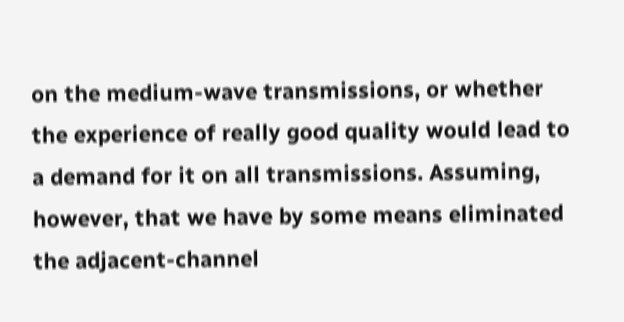on the medium-wave transmissions, or whether the experience of really good quality would lead to a demand for it on all transmissions. Assuming, however, that we have by some means eliminated the adjacent-channel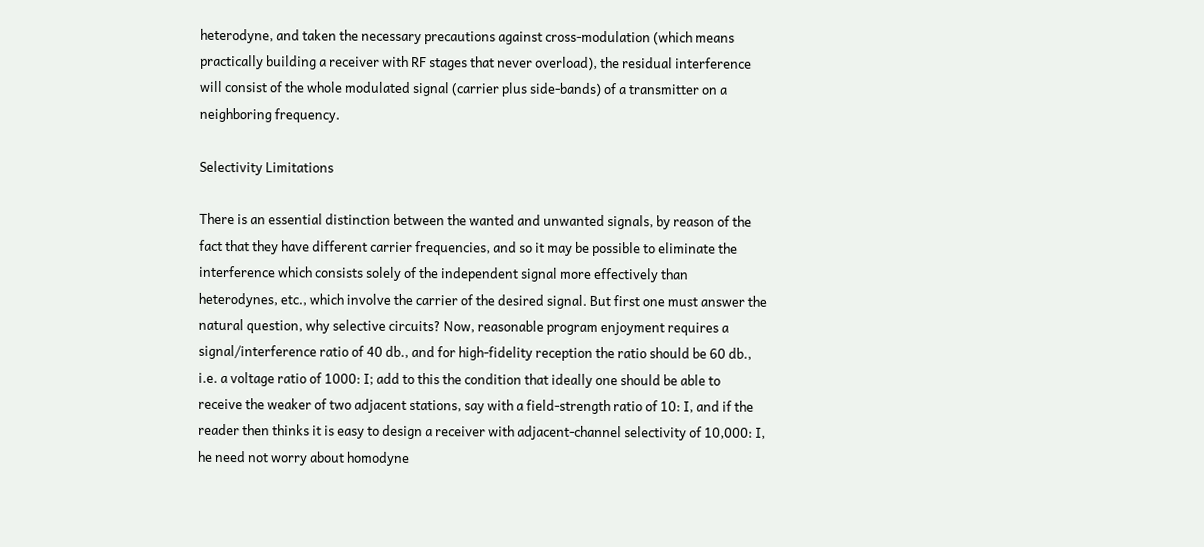heterodyne, and taken the necessary precautions against cross-modulation (which means practically building a receiver with RF stages that never overload), the residual interference will consist of the whole modulated signal (carrier plus side-bands) of a transmitter on a neighboring frequency.

Selectivity Limitations

There is an essential distinction between the wanted and unwanted signals, by reason of the fact that they have different carrier frequencies, and so it may be possible to eliminate the interference which consists solely of the independent signal more effectively than heterodynes, etc., which involve the carrier of the desired signal. But first one must answer the natural question, why selective circuits? Now, reasonable program enjoyment requires a signal/interference ratio of 40 db., and for high-fidelity reception the ratio should be 60 db., i.e. a voltage ratio of 1000: I; add to this the condition that ideally one should be able to receive the weaker of two adjacent stations, say with a field-strength ratio of 10: I, and if the reader then thinks it is easy to design a receiver with adjacent-channel selectivity of 10,000: I, he need not worry about homodyne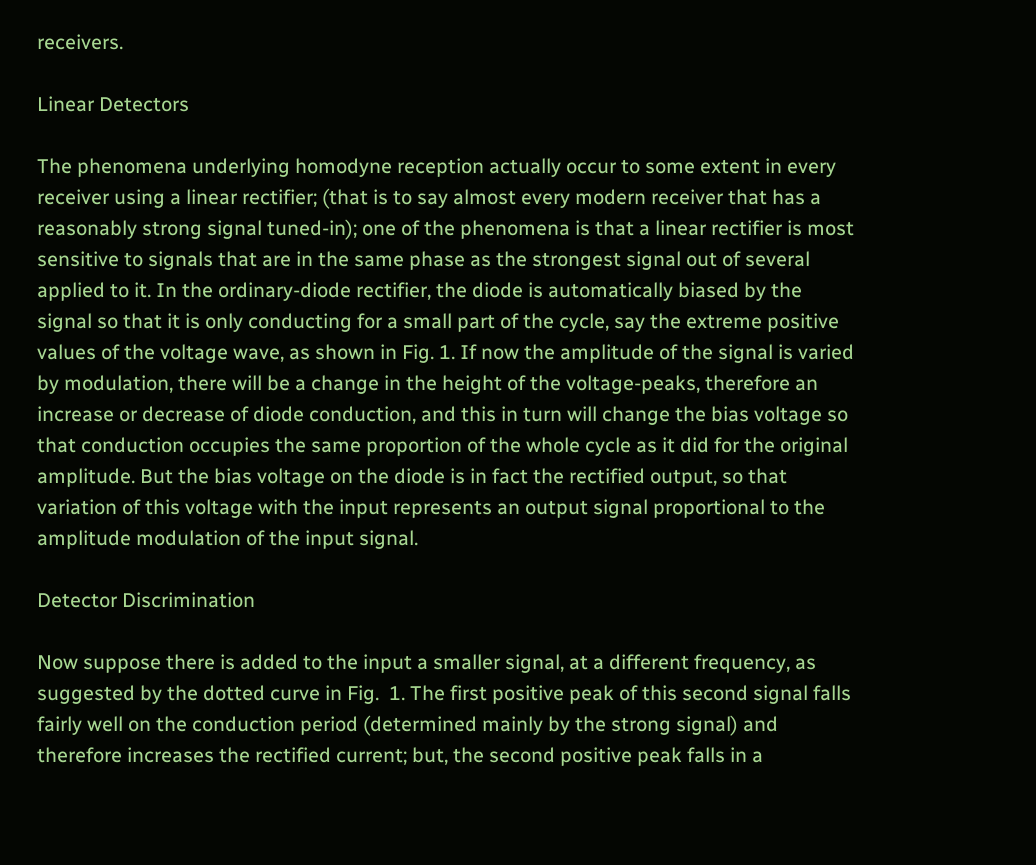receivers.

Linear Detectors

The phenomena underlying homodyne reception actually occur to some extent in every receiver using a linear rectifier; (that is to say almost every modern receiver that has a reasonably strong signal tuned-in); one of the phenomena is that a linear rectifier is most sensitive to signals that are in the same phase as the strongest signal out of several applied to it. In the ordinary-diode rectifier, the diode is automatically biased by the signal so that it is only conducting for a small part of the cycle, say the extreme positive values of the voltage wave, as shown in Fig. 1. If now the amplitude of the signal is varied by modulation, there will be a change in the height of the voltage-peaks, therefore an increase or decrease of diode conduction, and this in turn will change the bias voltage so that conduction occupies the same proportion of the whole cycle as it did for the original amplitude. But the bias voltage on the diode is in fact the rectified output, so that variation of this voltage with the input represents an output signal proportional to the amplitude modulation of the input signal.

Detector Discrimination

Now suppose there is added to the input a smaller signal, at a different frequency, as suggested by the dotted curve in Fig.  1. The first positive peak of this second signal falls fairly well on the conduction period (determined mainly by the strong signal) and therefore increases the rectified current; but, the second positive peak falls in a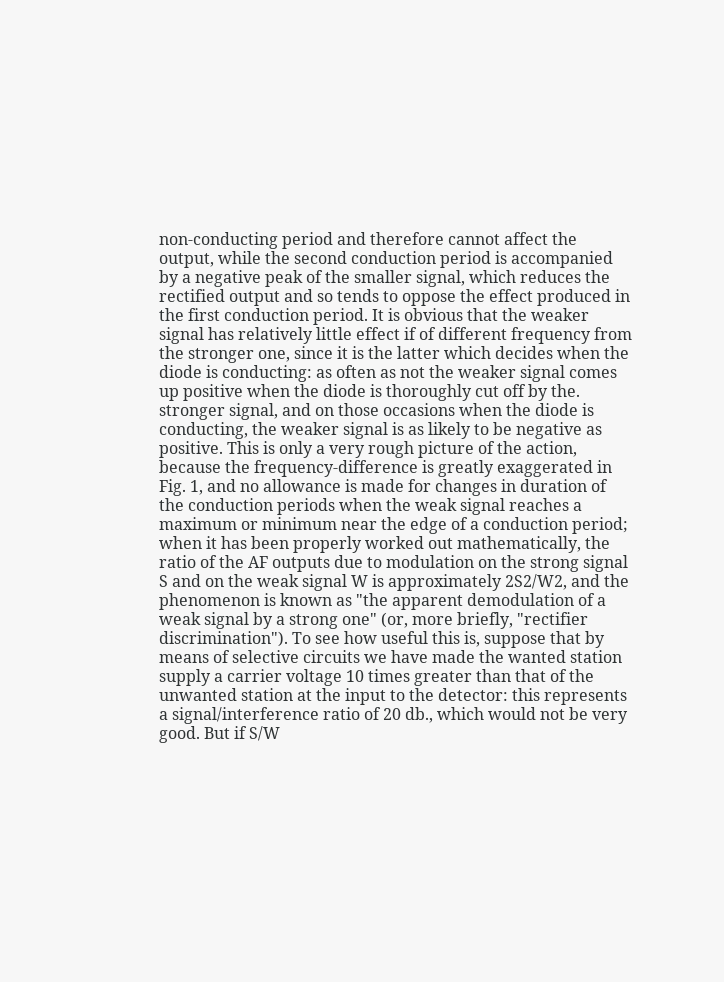non-conducting period and therefore cannot affect the output, while the second conduction period is accompanied by a negative peak of the smaller signal, which reduces the rectified output and so tends to oppose the effect produced in the first conduction period. It is obvious that the weaker signal has relatively little effect if of different frequency from the stronger one, since it is the latter which decides when the diode is conducting: as often as not the weaker signal comes up positive when the diode is thoroughly cut off by the. stronger signal, and on those occasions when the diode is conducting, the weaker signal is as likely to be negative as positive. This is only a very rough picture of the action, because the frequency-difference is greatly exaggerated in Fig. 1, and no allowance is made for changes in duration of the conduction periods when the weak signal reaches a maximum or minimum near the edge of a conduction period; when it has been properly worked out mathematically, the ratio of the AF outputs due to modulation on the strong signal S and on the weak signal W is approximately 2S2/W2, and the phenomenon is known as "the apparent demodulation of a weak signal by a strong one" (or, more briefly, "rectifier discrimination"). To see how useful this is, suppose that by means of selective circuits we have made the wanted station supply a carrier voltage 10 times greater than that of the unwanted station at the input to the detector: this represents a signal/interference ratio of 20 db., which would not be very good. But if S/W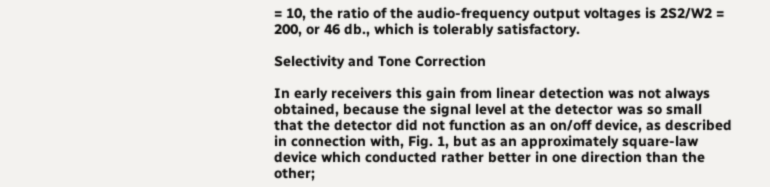= 10, the ratio of the audio-frequency output voltages is 2S2/W2 = 200, or 46 db., which is tolerably satisfactory.

Selectivity and Tone Correction

In early receivers this gain from linear detection was not always obtained, because the signal level at the detector was so small that the detector did not function as an on/off device, as described in connection with, Fig. 1, but as an approximately square-law device which conducted rather better in one direction than the other;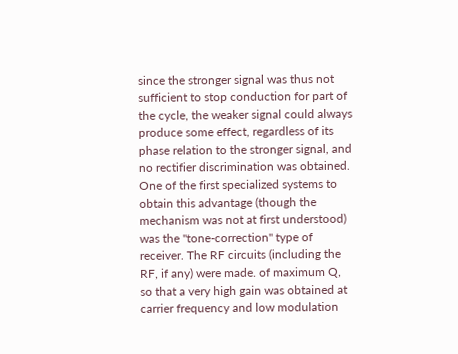since the stronger signal was thus not sufficient to stop conduction for part of the cycle, the weaker signal could always produce some effect, regardless of its phase relation to the stronger signal, and no rectifier discrimination was obtained. One of the first specialized systems to obtain this advantage (though the mechanism was not at first understood) was the "tone-correction" type of receiver. The RF circuits (including the RF, if any) were made. of maximum Q, so that a very high gain was obtained at carrier frequency and low modulation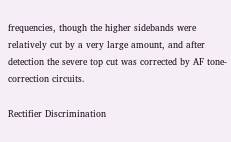frequencies, though the higher sidebands were relatively cut by a very large amount, and after detection the severe top cut was corrected by AF tone-correction circuits.

Rectifier Discrimination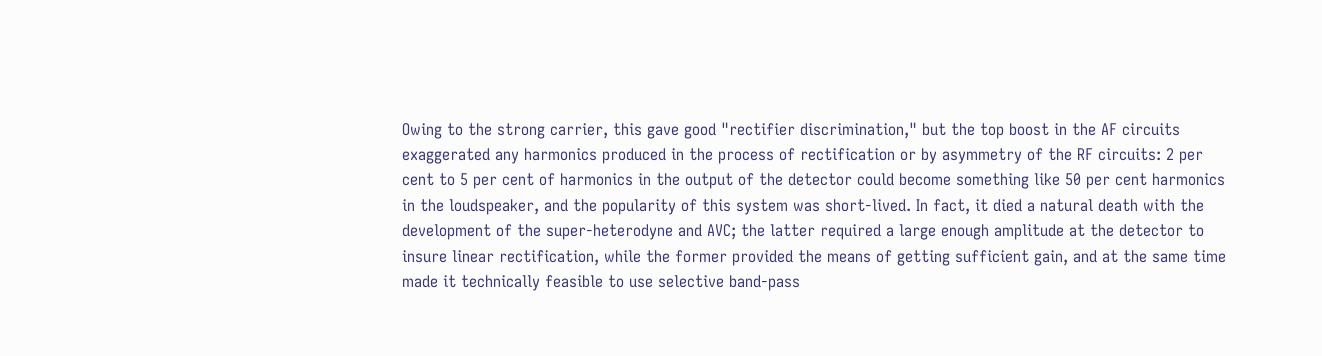Owing to the strong carrier, this gave good "rectifier discrimination," but the top boost in the AF circuits exaggerated any harmonics produced in the process of rectification or by asymmetry of the RF circuits: 2 per cent to 5 per cent of harmonics in the output of the detector could become something like 50 per cent harmonics in the loudspeaker, and the popularity of this system was short-lived. In fact, it died a natural death with the development of the super-heterodyne and AVC; the latter required a large enough amplitude at the detector to insure linear rectification, while the former provided the means of getting sufficient gain, and at the same time made it technically feasible to use selective band-pass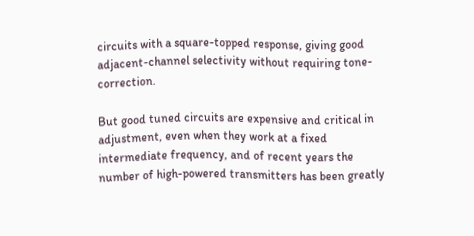circuits with a square-topped response, giving good adjacent-channel selectivity without requiring tone-correction.

But good tuned circuits are expensive and critical in adjustment, even when they work at a fixed intermediate frequency, and of recent years the number of high-powered transmitters has been greatly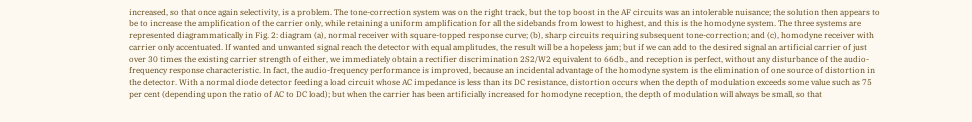increased, so that once again selectivity, is a problem. The tone-correction system was on the right track, but the top boost in the AF circuits was an intolerable nuisance; the solution then appears to be to increase the amplification of the carrier only, while retaining a uniform amplification for all the sidebands from lowest to highest, and this is the homodyne system. The three systems are represented diagrammatically in Fig. 2: diagram (a), normal receiver with square-topped response curve; (b), sharp circuits requiring subsequent tone-correction; and (c), homodyne receiver with carrier only accentuated. If wanted and unwanted signal reach the detector with equal amplitudes, the result will be a hopeless jam; but if we can add to the desired signal an artificial carrier of just over 30 times the existing carrier strength of either, we immediately obtain a rectifier discrimination 2S2/W2 equivalent to 66db., and reception is perfect, without any disturbance of the audio-frequency response characteristic. In fact, the audio-frequency performance is improved, because an incidental advantage of the homodyne system is the elimination of one source of distortion in the detector. With a normal diode detector feeding a load circuit whose AC impedance is less than its DC resistance, distortion occurs when the depth of modulation exceeds some value such as 75 per cent (depending upon the ratio of AC to DC load); but when the carrier has been artificially increased for homodyne reception, the depth of modulation will always be small, so that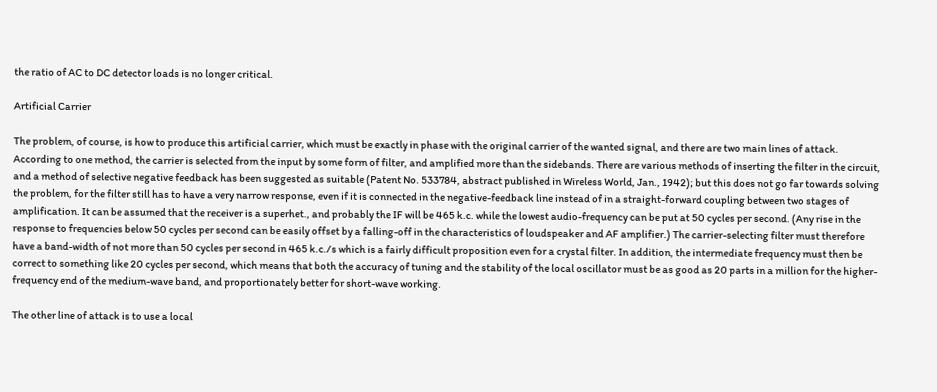the ratio of AC to DC detector loads is no longer critical.

Artificial Carrier

The problem, of course, is how to produce this artificial carrier, which must be exactly in phase with the original carrier of the wanted signal, and there are two main lines of attack. According to one method, the carrier is selected from the input by some form of filter, and amplified more than the sidebands. There are various methods of inserting the filter in the circuit, and a method of selective negative feedback has been suggested as suitable (Patent No. 533784, abstract published in Wireless World, Jan., 1942); but this does not go far towards solving the problem, for the filter still has to have a very narrow response, even if it is connected in the negative-feedback line instead of in a straight-forward coupling between two stages of amplification. It can be assumed that the receiver is a superhet., and probably the IF will be 465 k.c. while the lowest audio-frequency can be put at 50 cycles per second. (Any rise in the response to frequencies below 50 cycles per second can be easily offset by a falling-off in the characteristics of loudspeaker and AF amplifier.) The carrier-selecting filter must therefore have a band-width of not more than 50 cycles per second in 465 k.c./s which is a fairly difficult proposition even for a crystal filter. In addition, the intermediate frequency must then be correct to something like 20 cycles per second, which means that both the accuracy of tuning and the stability of the local oscillator must be as good as 20 parts in a million for the higher-frequency end of the medium-wave band, and proportionately better for short-wave working.

The other line of attack is to use a local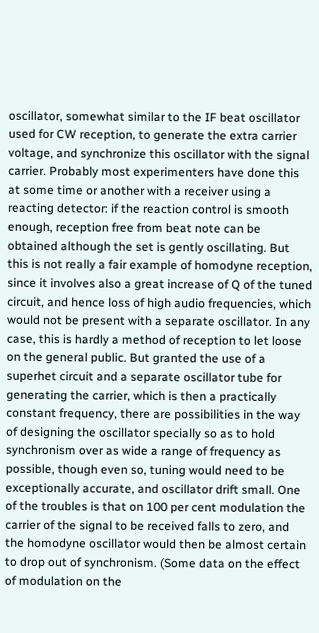oscillator, somewhat similar to the IF beat oscillator used for CW reception, to generate the extra carrier voltage, and synchronize this oscillator with the signal carrier. Probably most experimenters have done this at some time or another with a receiver using a reacting detector: if the reaction control is smooth enough, reception free from beat note can be obtained although the set is gently oscillating. But this is not really a fair example of homodyne reception, since it involves also a great increase of Q of the tuned circuit, and hence loss of high audio frequencies, which would not be present with a separate oscillator. In any case, this is hardly a method of reception to let loose on the general public. But granted the use of a superhet circuit and a separate oscillator tube for generating the carrier, which is then a practically constant frequency, there are possibilities in the way of designing the oscillator specially so as to hold synchronism over as wide a range of frequency as possible, though even so, tuning would need to be exceptionally accurate, and oscillator drift small. One of the troubles is that on 100 per cent modulation the carrier of the signal to be received falls to zero, and the homodyne oscillator would then be almost certain to drop out of synchronism. (Some data on the effect of modulation on the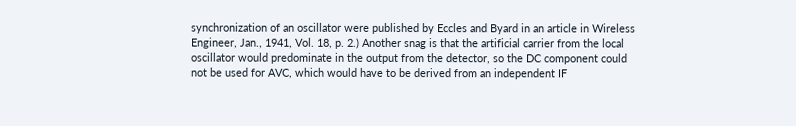synchronization of an oscillator were published by Eccles and Byard in an article in Wireless Engineer, Jan., 1941, Vol. 18, p. 2.) Another snag is that the artificial carrier from the local oscillator would predominate in the output from the detector, so the DC component could not be used for AVC, which would have to be derived from an independent IF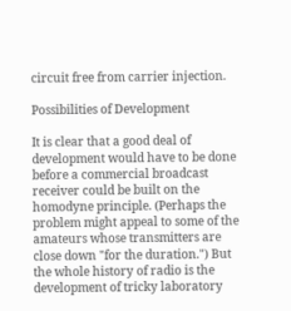circuit free from carrier injection.

Possibilities of Development

It is clear that a good deal of development would have to be done before a commercial broadcast receiver could be built on the homodyne principle. (Perhaps the problem might appeal to some of the amateurs whose transmitters are close down "for the duration.") But the whole history of radio is the development of tricky laboratory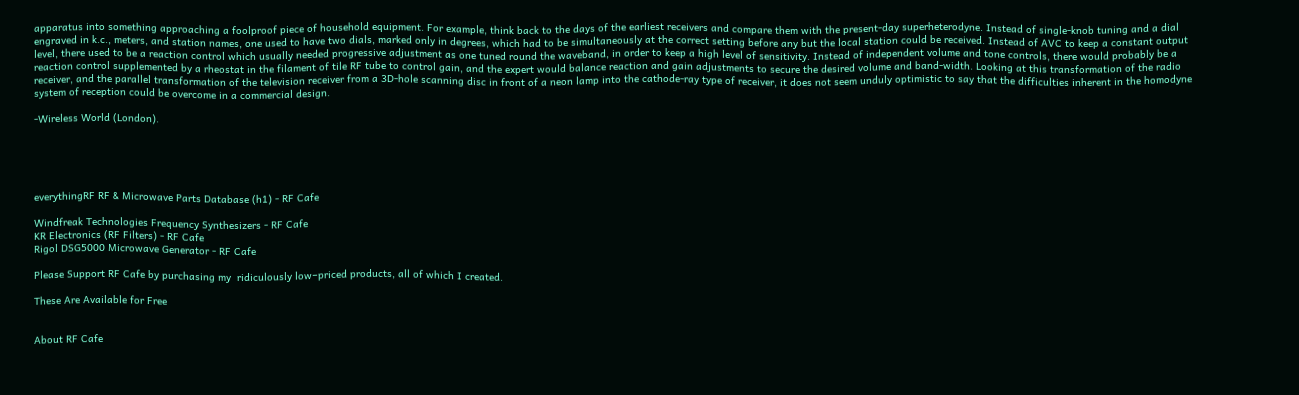apparatus into something approaching a foolproof piece of household equipment. For example, think back to the days of the earliest receivers and compare them with the present-day superheterodyne. Instead of single-knob tuning and a dial engraved in k.c., meters, and station names, one used to have two dials, marked only in degrees, which had to be simultaneously at the correct setting before any but the local station could be received. Instead of AVC to keep a constant output level, there used to be a reaction control which usually needed progressive adjustment as one tuned round the waveband, in order to keep a high level of sensitivity. Instead of independent volume and tone controls, there would probably be a reaction control supplemented by a rheostat in the filament of tile RF tube to control gain, and the expert would balance reaction and gain adjustments to secure the desired volume and band-width. Looking at this transformation of the radio receiver, and the parallel transformation of the television receiver from a 3D-hole scanning disc in front of a neon lamp into the cathode-ray type of receiver, it does not seem unduly optimistic to say that the difficulties inherent in the homodyne system of reception could be overcome in a commercial design.

-Wireless World (London).





everythingRF RF & Microwave Parts Database (h1) - RF Cafe

Windfreak Technologies Frequency Synthesizers - RF Cafe
KR Electronics (RF Filters) - RF Cafe
Rigol DSG5000 Microwave Generator - RF Cafe

Please Support RF Cafe by purchasing my  ridiculously low−priced products, all of which I created.

These Are Available for Free


About RF Cafe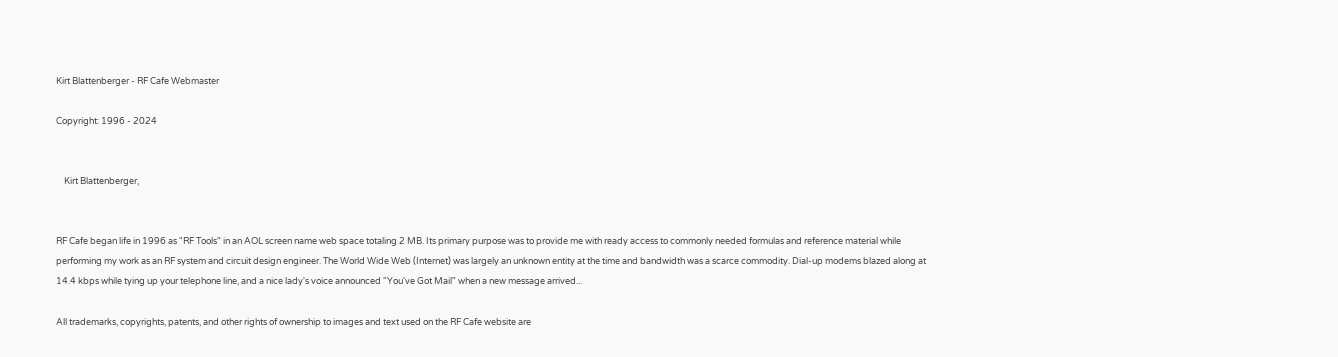Kirt Blattenberger - RF Cafe Webmaster

Copyright: 1996 - 2024


    Kirt Blattenberger,


RF Cafe began life in 1996 as "RF Tools" in an AOL screen name web space totaling 2 MB. Its primary purpose was to provide me with ready access to commonly needed formulas and reference material while performing my work as an RF system and circuit design engineer. The World Wide Web (Internet) was largely an unknown entity at the time and bandwidth was a scarce commodity. Dial-up modems blazed along at 14.4 kbps while tying up your telephone line, and a nice lady's voice announced "You've Got Mail" when a new message arrived...

All trademarks, copyrights, patents, and other rights of ownership to images and text used on the RF Cafe website are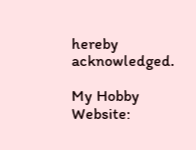hereby acknowledged.

My Hobby Website: